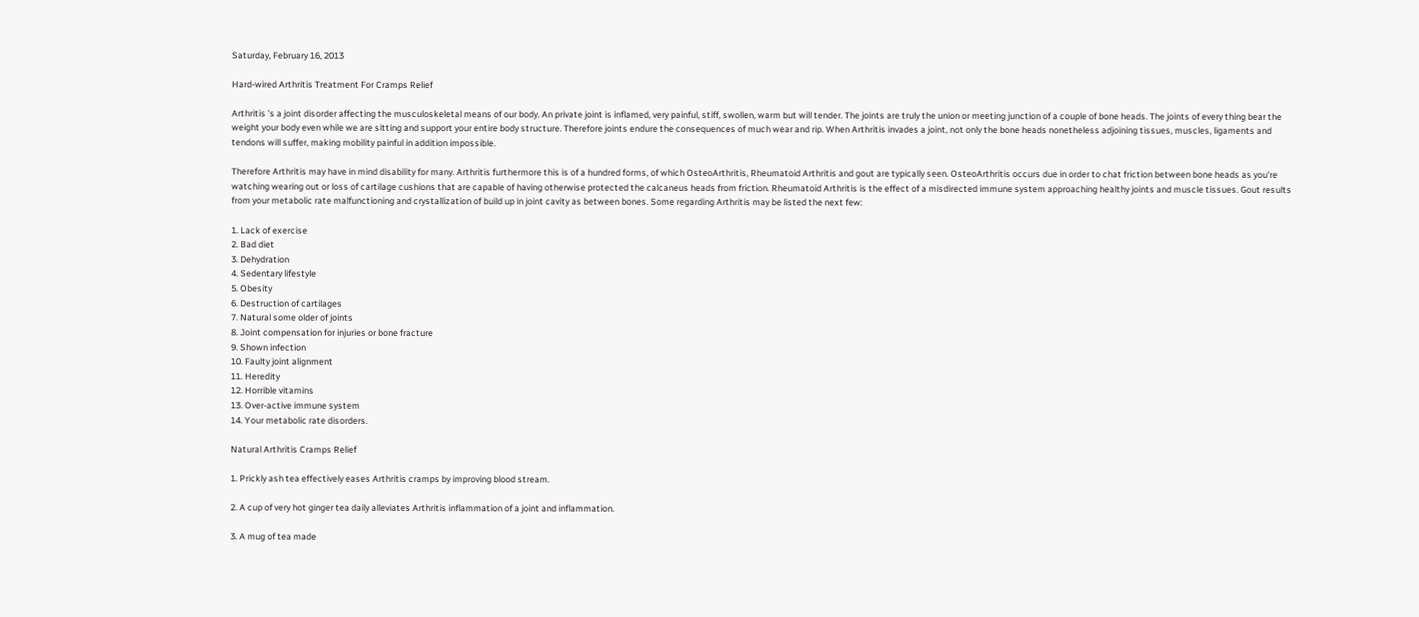Saturday, February 16, 2013

Hard-wired Arthritis Treatment For Cramps Relief

Arthritis 's a joint disorder affecting the musculoskeletal means of our body. An private joint is inflamed, very painful, stiff, swollen, warm but will tender. The joints are truly the union or meeting junction of a couple of bone heads. The joints of every thing bear the weight your body even while we are sitting and support your entire body structure. Therefore joints endure the consequences of much wear and rip. When Arthritis invades a joint, not only the bone heads nonetheless adjoining tissues, muscles, ligaments and tendons will suffer, making mobility painful in addition impossible.

Therefore Arthritis may have in mind disability for many. Arthritis furthermore this is of a hundred forms, of which OsteoArthritis, Rheumatoid Arthritis and gout are typically seen. OsteoArthritis occurs due in order to chat friction between bone heads as you're watching wearing out or loss of cartilage cushions that are capable of having otherwise protected the calcaneus heads from friction. Rheumatoid Arthritis is the effect of a misdirected immune system approaching healthy joints and muscle tissues. Gout results from your metabolic rate malfunctioning and crystallization of build up in joint cavity as between bones. Some regarding Arthritis may be listed the next few:

1. Lack of exercise
2. Bad diet
3. Dehydration
4. Sedentary lifestyle
5. Obesity
6. Destruction of cartilages
7. Natural some older of joints
8. Joint compensation for injuries or bone fracture
9. Shown infection
10. Faulty joint alignment
11. Heredity
12. Horrible vitamins
13. Over-active immune system
14. Your metabolic rate disorders.

Natural Arthritis Cramps Relief

1. Prickly ash tea effectively eases Arthritis cramps by improving blood stream.

2. A cup of very hot ginger tea daily alleviates Arthritis inflammation of a joint and inflammation.

3. A mug of tea made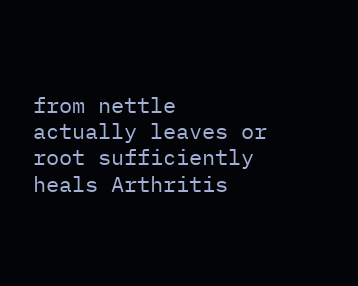from nettle actually leaves or root sufficiently heals Arthritis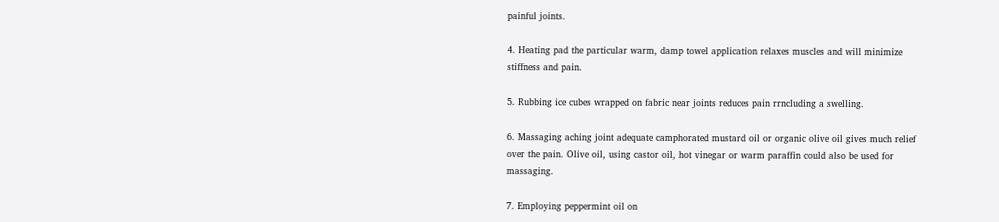painful joints.

4. Heating pad the particular warm, damp towel application relaxes muscles and will minimize stiffness and pain.

5. Rubbing ice cubes wrapped on fabric near joints reduces pain rrncluding a swelling.

6. Massaging aching joint adequate camphorated mustard oil or organic olive oil gives much relief over the pain. Olive oil, using castor oil, hot vinegar or warm paraffin could also be used for massaging.

7. Employing peppermint oil on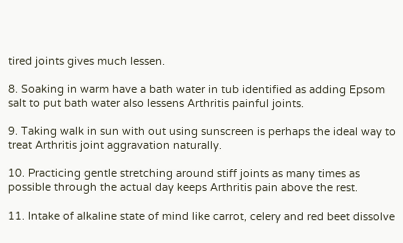tired joints gives much lessen.

8. Soaking in warm have a bath water in tub identified as adding Epsom salt to put bath water also lessens Arthritis painful joints.

9. Taking walk in sun with out using sunscreen is perhaps the ideal way to treat Arthritis joint aggravation naturally.

10. Practicing gentle stretching around stiff joints as many times as possible through the actual day keeps Arthritis pain above the rest.

11. Intake of alkaline state of mind like carrot, celery and red beet dissolve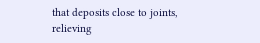that deposits close to joints, relieving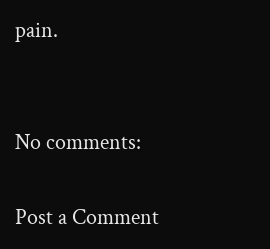pain.


No comments:

Post a Comment